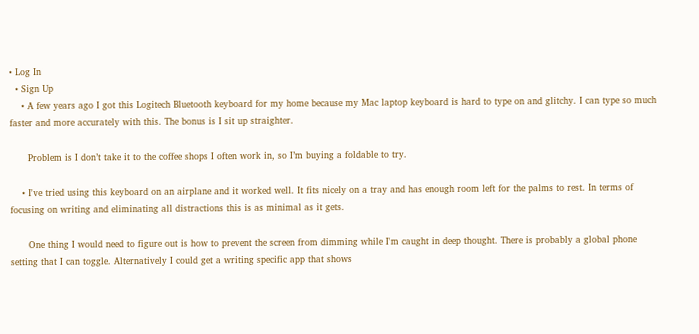• Log In
  • Sign Up
    • A few years ago I got this Logitech Bluetooth keyboard for my home because my Mac laptop keyboard is hard to type on and glitchy. I can type so much faster and more accurately with this. The bonus is I sit up straighter.

      Problem is I don’t take it to the coffee shops I often work in, so I’m buying a foldable to try.

    • I've tried using this keyboard on an airplane and it worked well. It fits nicely on a tray and has enough room left for the palms to rest. In terms of focusing on writing and eliminating all distractions this is as minimal as it gets.

      One thing I would need to figure out is how to prevent the screen from dimming while I'm caught in deep thought. There is probably a global phone setting that I can toggle. Alternatively I could get a writing specific app that shows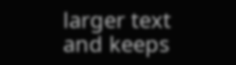larger text and keeps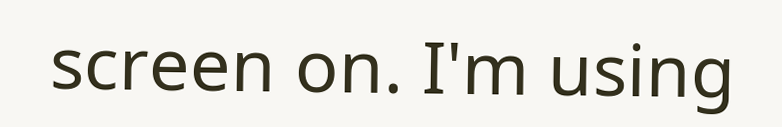screen on. I'm using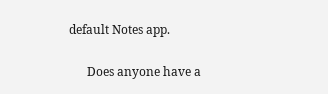default Notes app.

      Does anyone have a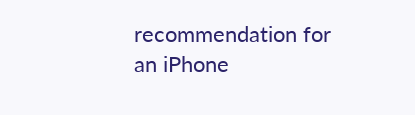recommendation for an iPhone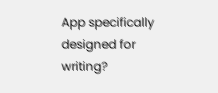App specifically designed for writing?